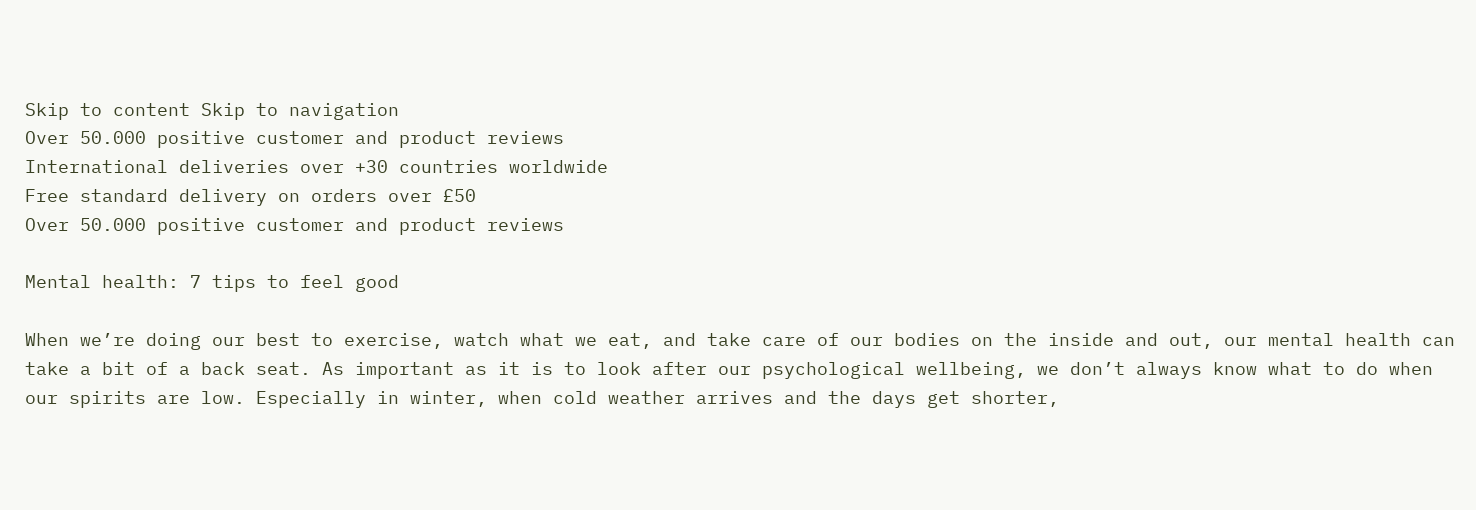Skip to content Skip to navigation
Over 50.000 positive customer and product reviews
International deliveries over +30 countries worldwide
Free standard delivery on orders over £50
Over 50.000 positive customer and product reviews

Mental health: 7 tips to feel good

When we’re doing our best to exercise, watch what we eat, and take care of our bodies on the inside and out, our mental health can take a bit of a back seat. As important as it is to look after our psychological wellbeing, we don’t always know what to do when our spirits are low. Especially in winter, when cold weather arrives and the days get shorter,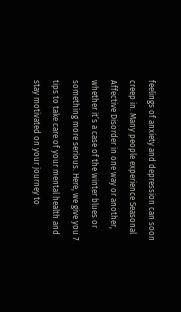feelings of anxiety and depression can soon creep in. Many people experience Seasonal Affective Disorder in one way or another, whether it’s a case of the winter blues or something more serious. Here, we give you 7 tips to take care of your mental health and stay motivated on your journey to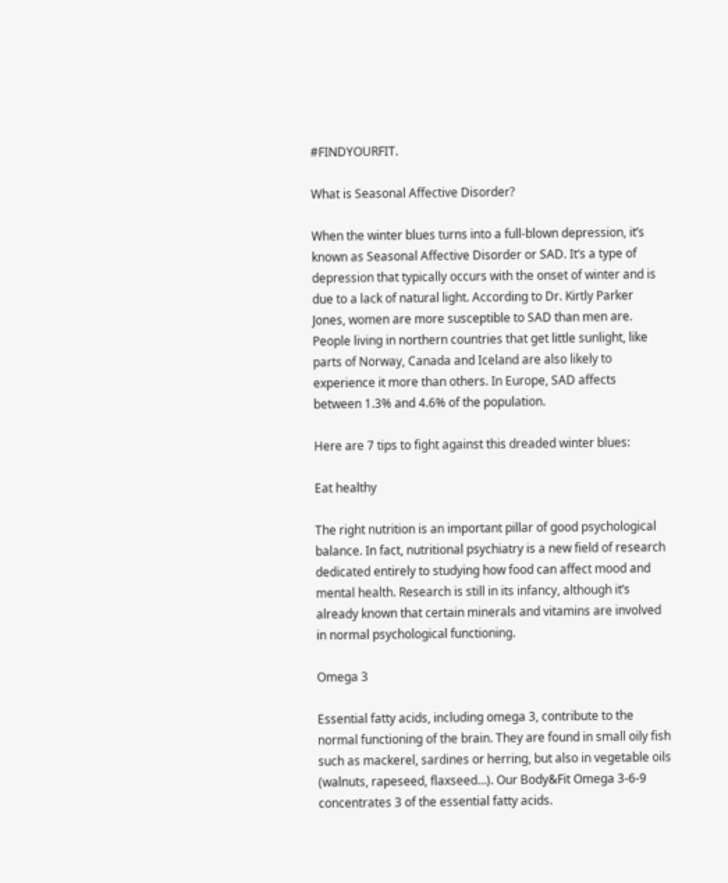#FINDYOURFIT.

What is Seasonal Affective Disorder?

When the winter blues turns into a full-blown depression, it’s known as Seasonal Affective Disorder or SAD. It’s a type of depression that typically occurs with the onset of winter and is due to a lack of natural light. According to Dr. Kirtly Parker Jones, women are more susceptible to SAD than men are. People living in northern countries that get little sunlight, like parts of Norway, Canada and Iceland are also likely to experience it more than others. In Europe, SAD affects between 1.3% and 4.6% of the population.

Here are 7 tips to fight against this dreaded winter blues:

Eat healthy

The right nutrition is an important pillar of good psychological balance. In fact, nutritional psychiatry is a new field of research dedicated entirely to studying how food can affect mood and mental health. Research is still in its infancy, although it’s already known that certain minerals and vitamins are involved in normal psychological functioning.

Omega 3

Essential fatty acids, including omega 3, contribute to the normal functioning of the brain. They are found in small oily fish such as mackerel, sardines or herring, but also in vegetable oils (walnuts, rapeseed, flaxseed…). Our Body&Fit Omega 3-6-9 concentrates 3 of the essential fatty acids.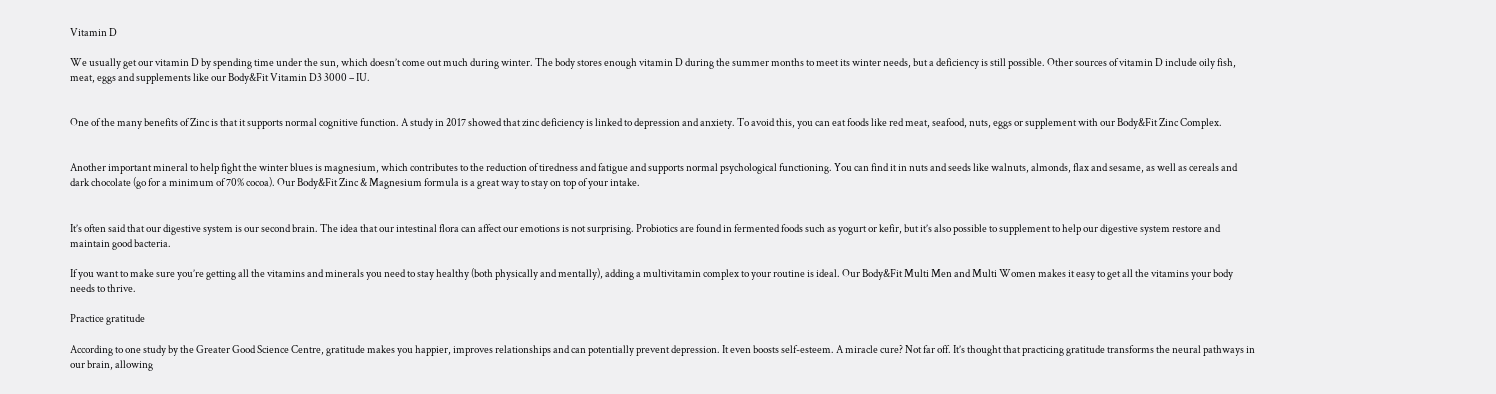Vitamin D

We usually get our vitamin D by spending time under the sun, which doesn’t come out much during winter. The body stores enough vitamin D during the summer months to meet its winter needs, but a deficiency is still possible. Other sources of vitamin D include oily fish, meat, eggs and supplements like our Body&Fit Vitamin D3 3000 – IU.


One of the many benefits of Zinc is that it supports normal cognitive function. A study in 2017 showed that zinc deficiency is linked to depression and anxiety. To avoid this, you can eat foods like red meat, seafood, nuts, eggs or supplement with our Body&Fit Zinc Complex.


Another important mineral to help fight the winter blues is magnesium, which contributes to the reduction of tiredness and fatigue and supports normal psychological functioning. You can find it in nuts and seeds like walnuts, almonds, flax and sesame, as well as cereals and dark chocolate (go for a minimum of 70% cocoa). Our Body&Fit Zinc & Magnesium formula is a great way to stay on top of your intake.


It’s often said that our digestive system is our second brain. The idea that our intestinal flora can affect our emotions is not surprising. Probiotics are found in fermented foods such as yogurt or kefir, but it’s also possible to supplement to help our digestive system restore and maintain good bacteria.

If you want to make sure you’re getting all the vitamins and minerals you need to stay healthy (both physically and mentally), adding a multivitamin complex to your routine is ideal. Our Body&Fit Multi Men and Multi Women makes it easy to get all the vitamins your body needs to thrive.

Practice gratitude

According to one study by the Greater Good Science Centre, gratitude makes you happier, improves relationships and can potentially prevent depression. It even boosts self-esteem. A miracle cure? Not far off. It’s thought that practicing gratitude transforms the neural pathways in our brain, allowing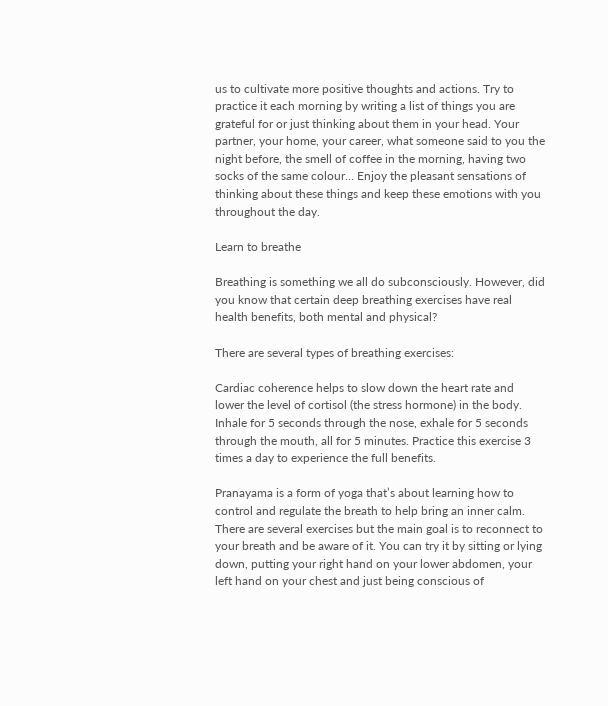us to cultivate more positive thoughts and actions. Try to practice it each morning by writing a list of things you are grateful for or just thinking about them in your head. Your partner, your home, your career, what someone said to you the night before, the smell of coffee in the morning, having two socks of the same colour… Enjoy the pleasant sensations of thinking about these things and keep these emotions with you throughout the day.

Learn to breathe

Breathing is something we all do subconsciously. However, did you know that certain deep breathing exercises have real health benefits, both mental and physical?

There are several types of breathing exercises:

Cardiac coherence helps to slow down the heart rate and lower the level of cortisol (the stress hormone) in the body. Inhale for 5 seconds through the nose, exhale for 5 seconds through the mouth, all for 5 minutes. Practice this exercise 3 times a day to experience the full benefits.

Pranayama is a form of yoga that’s about learning how to control and regulate the breath to help bring an inner calm. There are several exercises but the main goal is to reconnect to your breath and be aware of it. You can try it by sitting or lying down, putting your right hand on your lower abdomen, your left hand on your chest and just being conscious of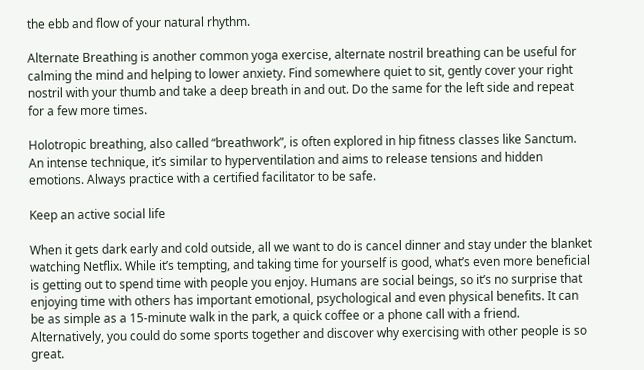the ebb and flow of your natural rhythm.

Alternate Breathing is another common yoga exercise, alternate nostril breathing can be useful for calming the mind and helping to lower anxiety. Find somewhere quiet to sit, gently cover your right nostril with your thumb and take a deep breath in and out. Do the same for the left side and repeat for a few more times.

Holotropic breathing, also called “breathwork”, is often explored in hip fitness classes like Sanctum. An intense technique, it’s similar to hyperventilation and aims to release tensions and hidden emotions. Always practice with a certified facilitator to be safe.

Keep an active social life

When it gets dark early and cold outside, all we want to do is cancel dinner and stay under the blanket watching Netflix. While it’s tempting, and taking time for yourself is good, what’s even more beneficial is getting out to spend time with people you enjoy. Humans are social beings, so it’s no surprise that enjoying time with others has important emotional, psychological and even physical benefits. It can be as simple as a 15-minute walk in the park, a quick coffee or a phone call with a friend. Alternatively, you could do some sports together and discover why exercising with other people is so great.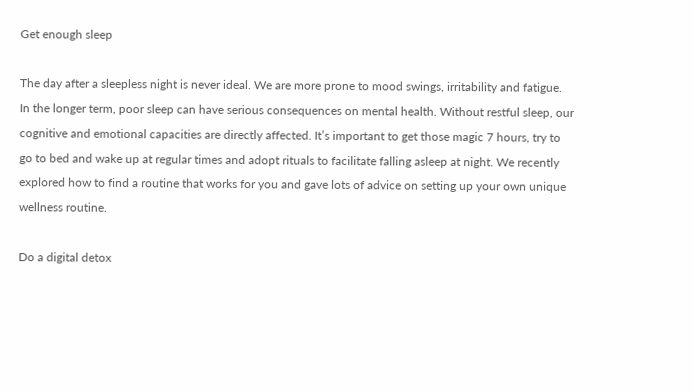Get enough sleep

The day after a sleepless night is never ideal. We are more prone to mood swings, irritability and fatigue. In the longer term, poor sleep can have serious consequences on mental health. Without restful sleep, our cognitive and emotional capacities are directly affected. It’s important to get those magic 7 hours, try to go to bed and wake up at regular times and adopt rituals to facilitate falling asleep at night. We recently explored how to find a routine that works for you and gave lots of advice on setting up your own unique wellness routine.

Do a digital detox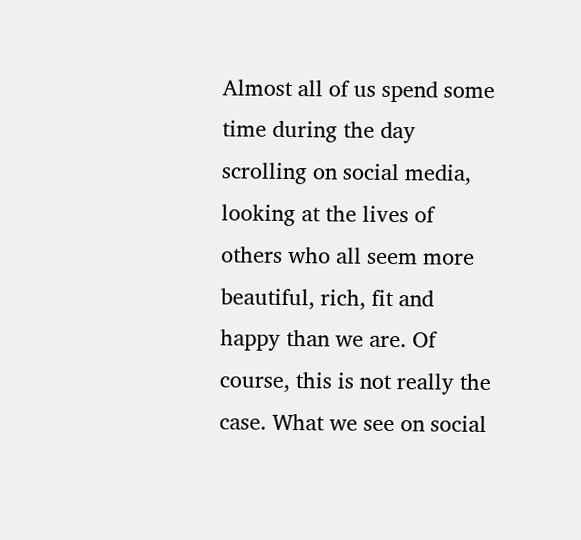Almost all of us spend some time during the day scrolling on social media, looking at the lives of others who all seem more beautiful, rich, fit and happy than we are. Of course, this is not really the case. What we see on social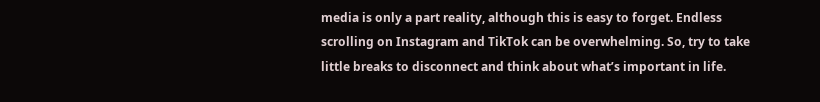media is only a part reality, although this is easy to forget. Endless scrolling on Instagram and TikTok can be overwhelming. So, try to take little breaks to disconnect and think about what’s important in life.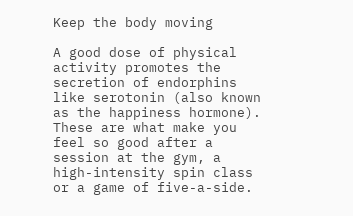Keep the body moving

A good dose of physical activity promotes the secretion of endorphins like serotonin (also known as the happiness hormone). These are what make you feel so good after a session at the gym, a high-intensity spin class or a game of five-a-side.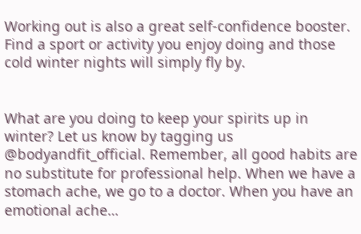Working out is also a great self-confidence booster. Find a sport or activity you enjoy doing and those cold winter nights will simply fly by.


What are you doing to keep your spirits up in winter? Let us know by tagging us @bodyandfit_official. Remember, all good habits are no substitute for professional help. When we have a stomach ache, we go to a doctor. When you have an emotional ache…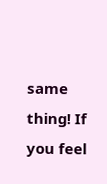same thing! If you feel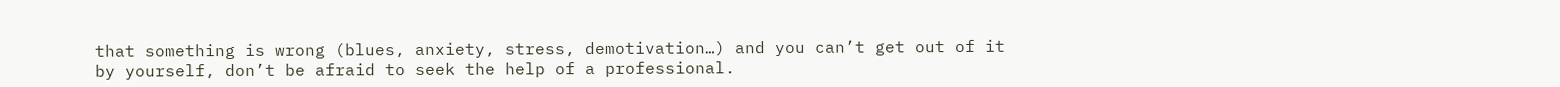that something is wrong (blues, anxiety, stress, demotivation…) and you can’t get out of it by yourself, don’t be afraid to seek the help of a professional.